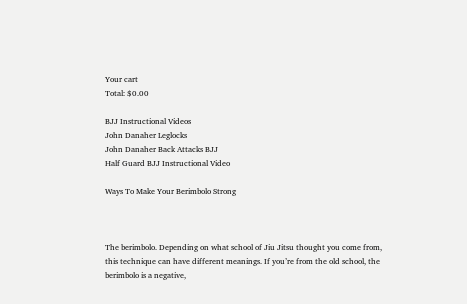Your cart
Total: $0.00

BJJ Instructional Videos
John Danaher Leglocks
John Danaher Back Attacks BJJ
Half Guard BJJ Instructional Video

Ways To Make Your Berimbolo Strong



The berimbolo. Depending on what school of Jiu Jitsu thought you come from, this technique can have different meanings. If you’re from the old school, the berimbolo is a negative,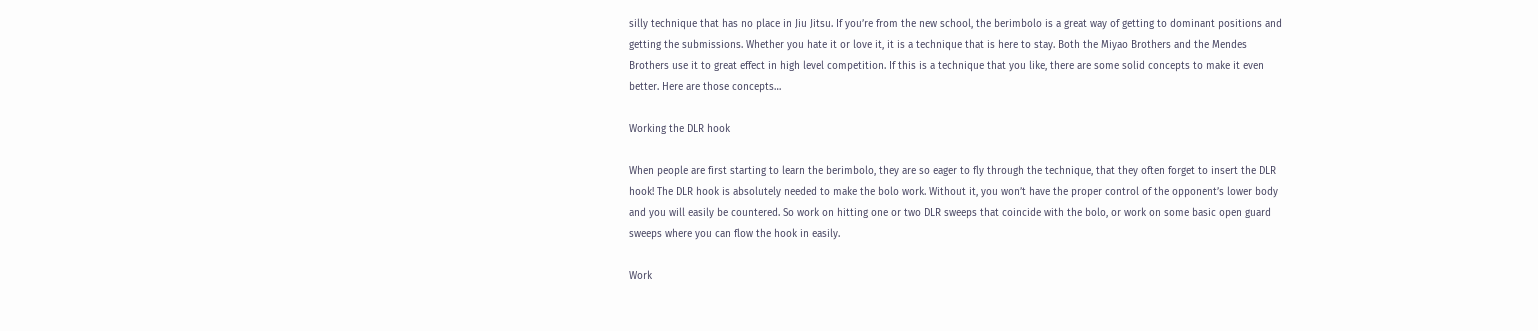silly technique that has no place in Jiu Jitsu. If you’re from the new school, the berimbolo is a great way of getting to dominant positions and getting the submissions. Whether you hate it or love it, it is a technique that is here to stay. Both the Miyao Brothers and the Mendes Brothers use it to great effect in high level competition. If this is a technique that you like, there are some solid concepts to make it even better. Here are those concepts…

Working the DLR hook

When people are first starting to learn the berimbolo, they are so eager to fly through the technique, that they often forget to insert the DLR hook! The DLR hook is absolutely needed to make the bolo work. Without it, you won’t have the proper control of the opponent’s lower body and you will easily be countered. So work on hitting one or two DLR sweeps that coincide with the bolo, or work on some basic open guard sweeps where you can flow the hook in easily.

Work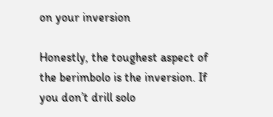on your inversion

Honestly, the toughest aspect of the berimbolo is the inversion. If you don’t drill solo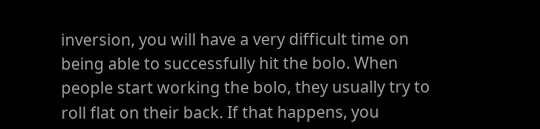inversion, you will have a very difficult time on being able to successfully hit the bolo. When people start working the bolo, they usually try to roll flat on their back. If that happens, you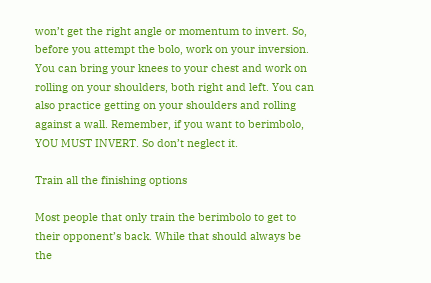won’t get the right angle or momentum to invert. So, before you attempt the bolo, work on your inversion. You can bring your knees to your chest and work on rolling on your shoulders, both right and left. You can also practice getting on your shoulders and rolling against a wall. Remember, if you want to berimbolo, YOU MUST INVERT. So don’t neglect it.

Train all the finishing options

Most people that only train the berimbolo to get to their opponent’s back. While that should always be the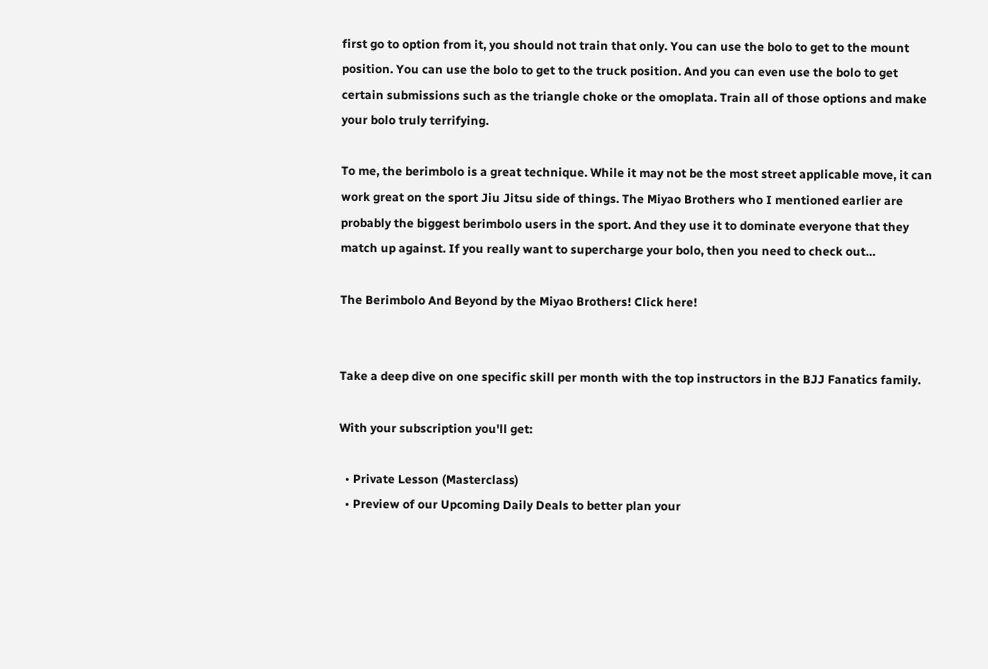first go to option from it, you should not train that only. You can use the bolo to get to the mount position. You can use the bolo to get to the truck position. And you can even use the bolo to get certain submissions such as the triangle choke or the omoplata. Train all of those options and make your bolo truly terrifying.

To me, the berimbolo is a great technique. While it may not be the most street applicable move, it can work great on the sport Jiu Jitsu side of things. The Miyao Brothers who I mentioned earlier are probably the biggest berimbolo users in the sport. And they use it to dominate everyone that they match up against. If you really want to supercharge your bolo, then you need to check out…

The Berimbolo And Beyond by the Miyao Brothers! Click here!


Take a deep dive on one specific skill per month with the top instructors in the BJJ Fanatics family.

With your subscription you'll get:

  • Private Lesson (Masterclass)
  • Preview of our Upcoming Daily Deals to better plan your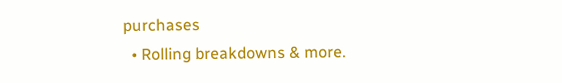purchases
  • Rolling breakdowns & more.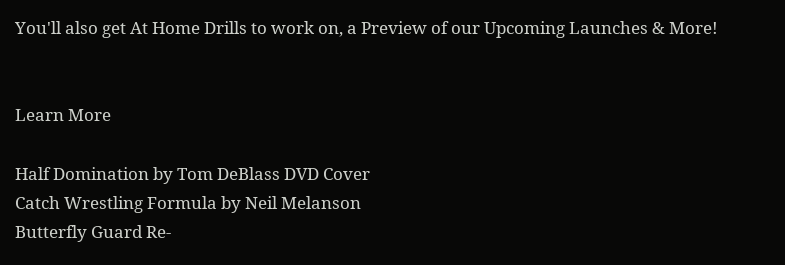You'll also get At Home Drills to work on, a Preview of our Upcoming Launches & More!


Learn More

Half Domination by Tom DeBlass DVD Cover
Catch Wrestling Formula by Neil Melanson
Butterfly Guard Re-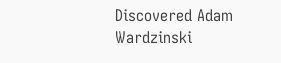Discovered Adam Wardzinski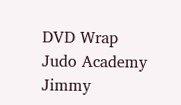DVD Wrap
Judo Academy Jimmy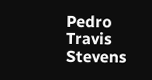Pedro Travis Stevens